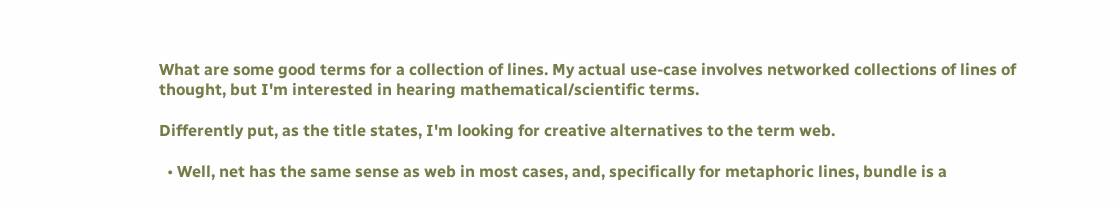What are some good terms for a collection of lines. My actual use-case involves networked collections of lines of thought, but I'm interested in hearing mathematical/scientific terms.

Differently put, as the title states, I'm looking for creative alternatives to the term web.

  • Well, net has the same sense as web in most cases, and, specifically for metaphoric lines, bundle is a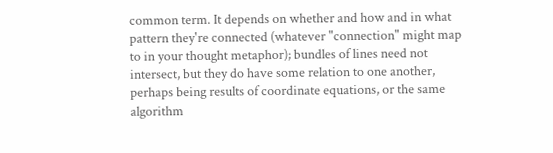common term. It depends on whether and how and in what pattern they're connected (whatever "connection" might map to in your thought metaphor); bundles of lines need not intersect, but they do have some relation to one another, perhaps being results of coordinate equations, or the same algorithm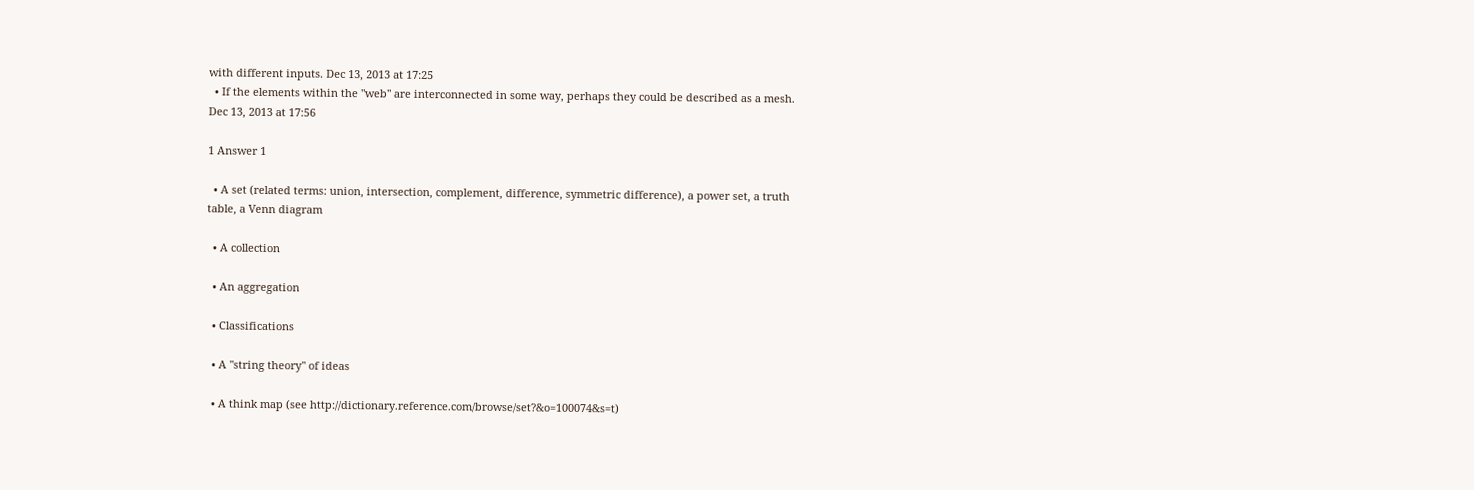with different inputs. Dec 13, 2013 at 17:25
  • If the elements within the "web" are interconnected in some way, perhaps they could be described as a mesh. Dec 13, 2013 at 17:56

1 Answer 1

  • A set (related terms: union, intersection, complement, difference, symmetric difference), a power set, a truth table, a Venn diagram

  • A collection

  • An aggregation

  • Classifications

  • A "string theory" of ideas

  • A think map (see http://dictionary.reference.com/browse/set?&o=100074&s=t)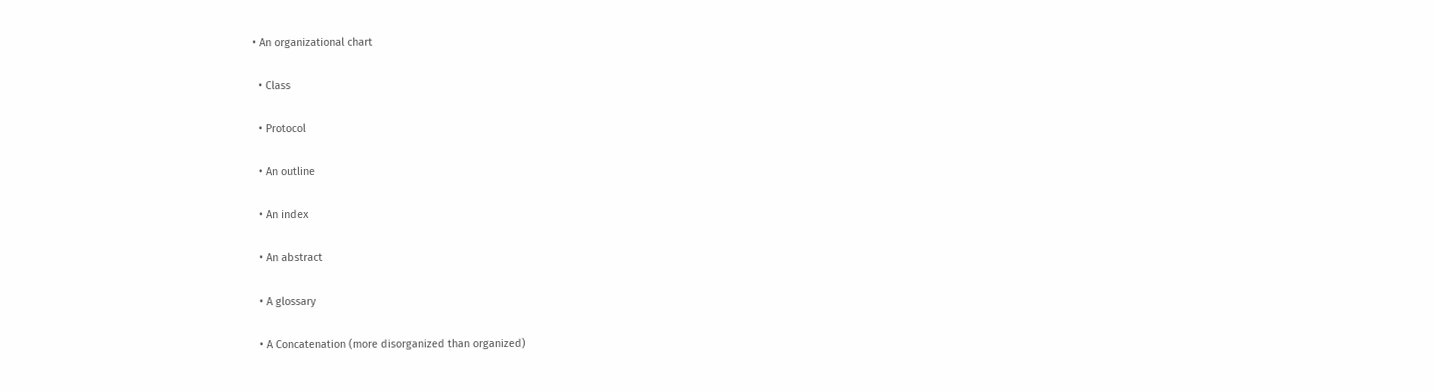• An organizational chart

  • Class

  • Protocol

  • An outline

  • An index

  • An abstract

  • A glossary

  • A Concatenation (more disorganized than organized)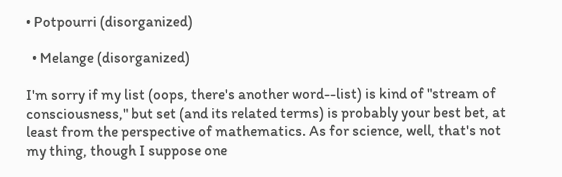• Potpourri (disorganized)

  • Melange (disorganized)

I'm sorry if my list (oops, there's another word--list) is kind of "stream of consciousness," but set (and its related terms) is probably your best bet, at least from the perspective of mathematics. As for science, well, that's not my thing, though I suppose one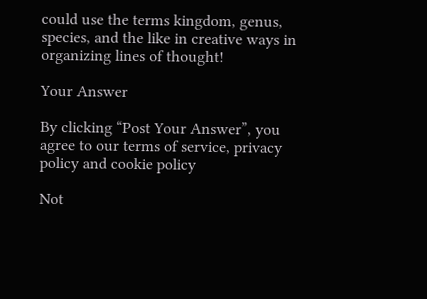could use the terms kingdom, genus, species, and the like in creative ways in organizing lines of thought!

Your Answer

By clicking “Post Your Answer”, you agree to our terms of service, privacy policy and cookie policy

Not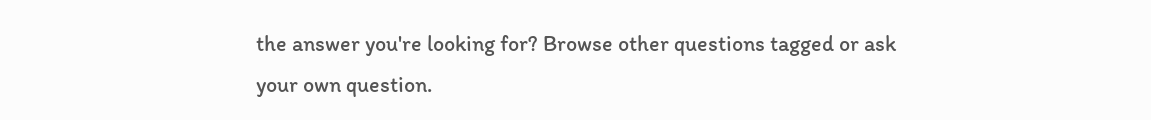the answer you're looking for? Browse other questions tagged or ask your own question.